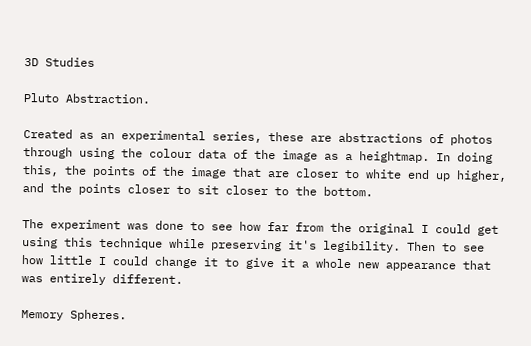3D Studies

Pluto Abstraction.

Created as an experimental series, these are abstractions of photos through using the colour data of the image as a heightmap. In doing this, the points of the image that are closer to white end up higher, and the points closer to sit closer to the bottom.

The experiment was done to see how far from the original I could get using this technique while preserving it's legibility. Then to see how little I could change it to give it a whole new appearance that was entirely different.

Memory Spheres.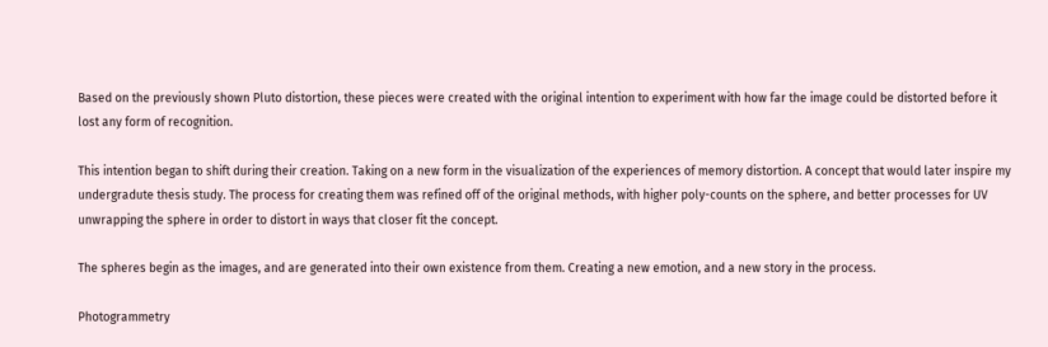Based on the previously shown Pluto distortion, these pieces were created with the original intention to experiment with how far the image could be distorted before it lost any form of recognition.

This intention began to shift during their creation. Taking on a new form in the visualization of the experiences of memory distortion. A concept that would later inspire my undergradute thesis study. The process for creating them was refined off of the original methods, with higher poly-counts on the sphere, and better processes for UV unwrapping the sphere in order to distort in ways that closer fit the concept.

The spheres begin as the images, and are generated into their own existence from them. Creating a new emotion, and a new story in the process.

Photogrammetry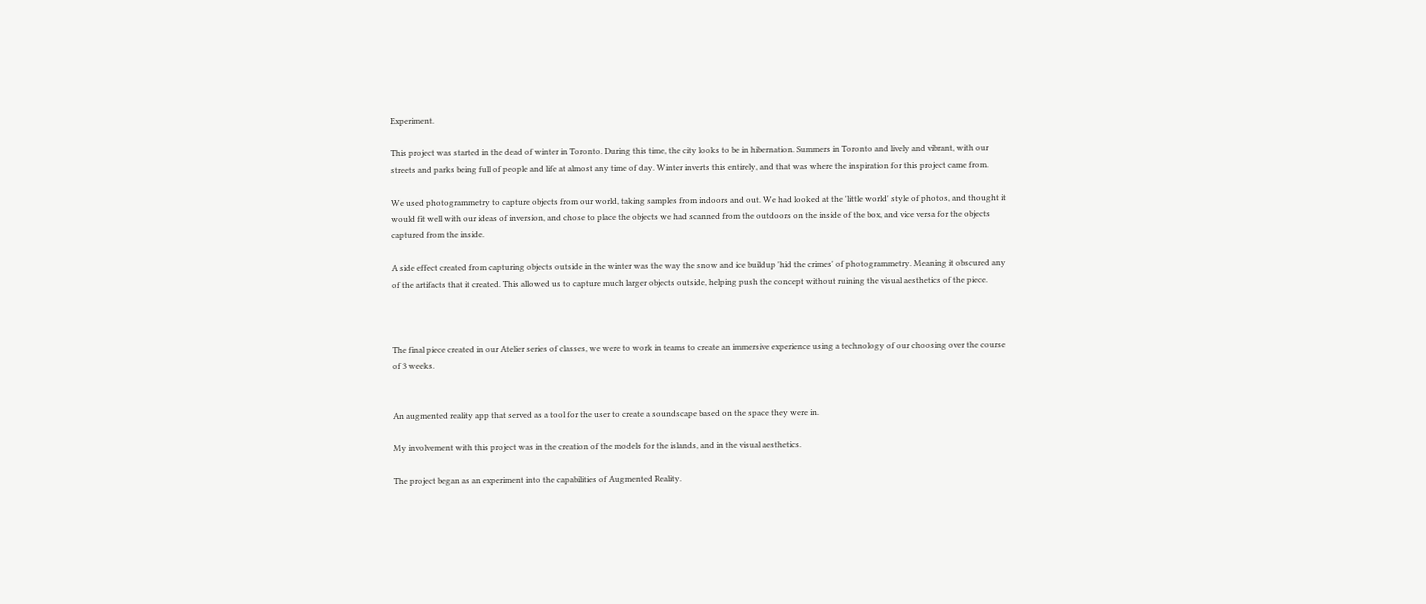Experiment.

This project was started in the dead of winter in Toronto. During this time, the city looks to be in hibernation. Summers in Toronto and lively and vibrant, with our streets and parks being full of people and life at almost any time of day. Winter inverts this entirely, and that was where the inspiration for this project came from.

We used photogrammetry to capture objects from our world, taking samples from indoors and out. We had looked at the 'little world' style of photos, and thought it would fit well with our ideas of inversion, and chose to place the objects we had scanned from the outdoors on the inside of the box, and vice versa for the objects captured from the inside.

A side effect created from capturing objects outside in the winter was the way the snow and ice buildup 'hid the crimes' of photogrammetry. Meaning it obscured any of the artifacts that it created. This allowed us to capture much larger objects outside, helping push the concept without ruining the visual aesthetics of the piece.



The final piece created in our Atelier series of classes, we were to work in teams to create an immersive experience using a technology of our choosing over the course of 3 weeks.


An augmented reality app that served as a tool for the user to create a soundscape based on the space they were in.

My involvement with this project was in the creation of the models for the islands, and in the visual aesthetics.

The project began as an experiment into the capabilities of Augmented Reality.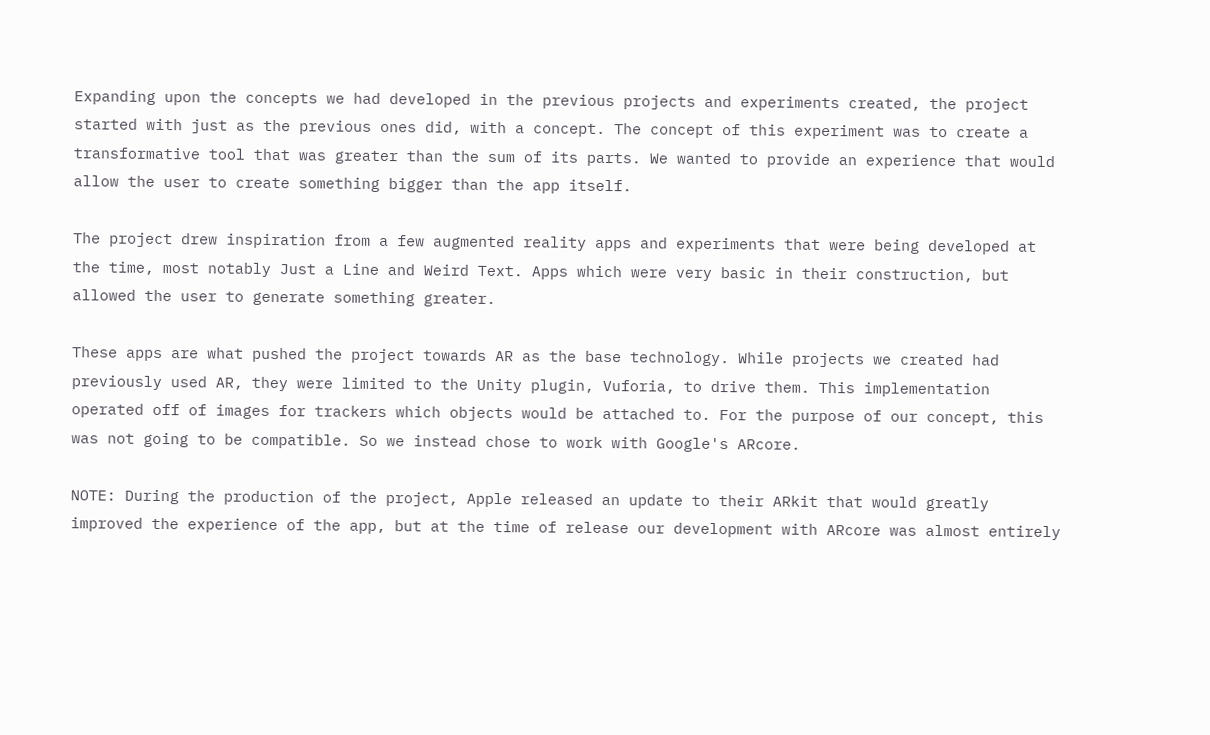Expanding upon the concepts we had developed in the previous projects and experiments created, the project started with just as the previous ones did, with a concept. The concept of this experiment was to create a transformative tool that was greater than the sum of its parts. We wanted to provide an experience that would allow the user to create something bigger than the app itself.

The project drew inspiration from a few augmented reality apps and experiments that were being developed at the time, most notably Just a Line and Weird Text. Apps which were very basic in their construction, but allowed the user to generate something greater.

These apps are what pushed the project towards AR as the base technology. While projects we created had previously used AR, they were limited to the Unity plugin, Vuforia, to drive them. This implementation operated off of images for trackers which objects would be attached to. For the purpose of our concept, this was not going to be compatible. So we instead chose to work with Google's ARcore.

NOTE: During the production of the project, Apple released an update to their ARkit that would greatly improved the experience of the app, but at the time of release our development with ARcore was almost entirely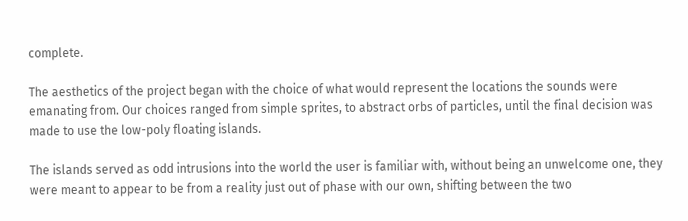complete.

The aesthetics of the project began with the choice of what would represent the locations the sounds were emanating from. Our choices ranged from simple sprites, to abstract orbs of particles, until the final decision was made to use the low-poly floating islands.

The islands served as odd intrusions into the world the user is familiar with, without being an unwelcome one, they were meant to appear to be from a reality just out of phase with our own, shifting between the two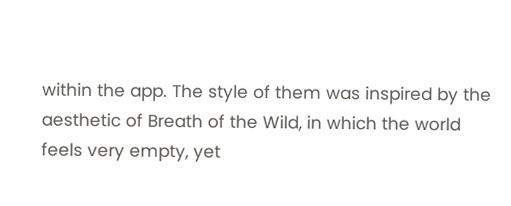within the app. The style of them was inspired by the aesthetic of Breath of the Wild, in which the world feels very empty, yet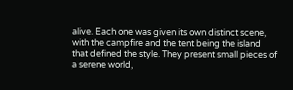alive. Each one was given its own distinct scene, with the campfire and the tent being the island that defined the style. They present small pieces of a serene world,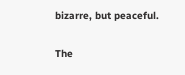bizarre, but peaceful.

The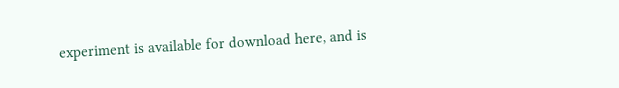experiment is available for download here, and is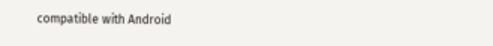compatible with Android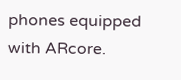phones equipped with ARcore.